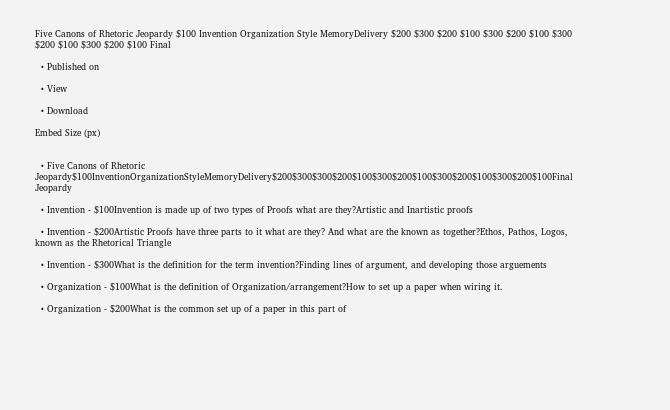Five Canons of Rhetoric Jeopardy $100 Invention Organization Style MemoryDelivery $200 $300 $200 $100 $300 $200 $100 $300 $200 $100 $300 $200 $100 Final

  • Published on

  • View

  • Download

Embed Size (px)


  • Five Canons of Rhetoric Jeopardy$100InventionOrganizationStyleMemoryDelivery$200$300$300$200$100$300$200$100$300$200$100$300$200$100Final Jeopardy

  • Invention - $100Invention is made up of two types of Proofs what are they?Artistic and Inartistic proofs

  • Invention - $200Artistic Proofs have three parts to it what are they? And what are the known as together?Ethos, Pathos, Logos, known as the Rhetorical Triangle

  • Invention - $300What is the definition for the term invention?Finding lines of argument, and developing those arguements

  • Organization - $100What is the definition of Organization/arrangement?How to set up a paper when wiring it.

  • Organization - $200What is the common set up of a paper in this part of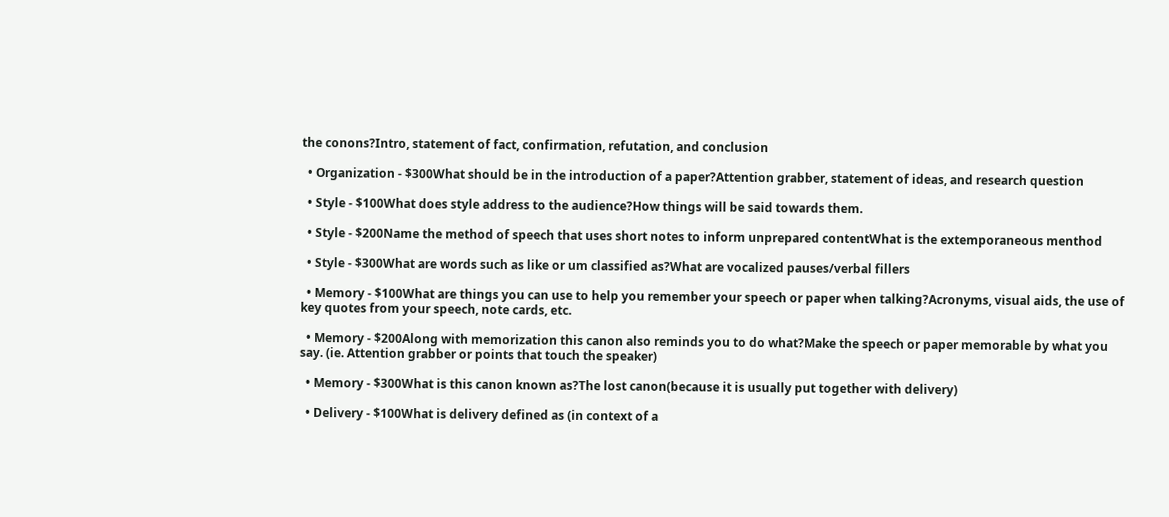the conons?Intro, statement of fact, confirmation, refutation, and conclusion

  • Organization - $300What should be in the introduction of a paper?Attention grabber, statement of ideas, and research question

  • Style - $100What does style address to the audience?How things will be said towards them.

  • Style - $200Name the method of speech that uses short notes to inform unprepared contentWhat is the extemporaneous menthod

  • Style - $300What are words such as like or um classified as?What are vocalized pauses/verbal fillers

  • Memory - $100What are things you can use to help you remember your speech or paper when talking?Acronyms, visual aids, the use of key quotes from your speech, note cards, etc.

  • Memory - $200Along with memorization this canon also reminds you to do what?Make the speech or paper memorable by what you say. (ie. Attention grabber or points that touch the speaker)

  • Memory - $300What is this canon known as?The lost canon(because it is usually put together with delivery)

  • Delivery - $100What is delivery defined as (in context of a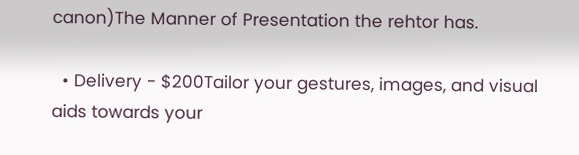canon)The Manner of Presentation the rehtor has.

  • Delivery - $200Tailor your gestures, images, and visual aids towards your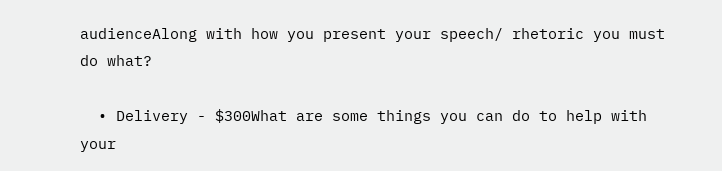audienceAlong with how you present your speech/ rhetoric you must do what?

  • Delivery - $300What are some things you can do to help with your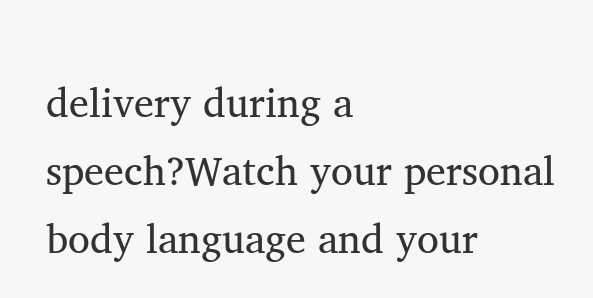delivery during a speech?Watch your personal body language and your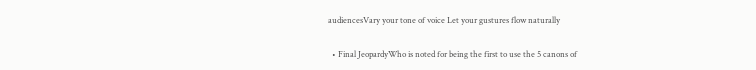audiencesVary your tone of voice Let your gustures flow naturally

  • Final JeopardyWho is noted for being the first to use the 5 canons of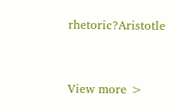rhetoric?Aristotle


View more >